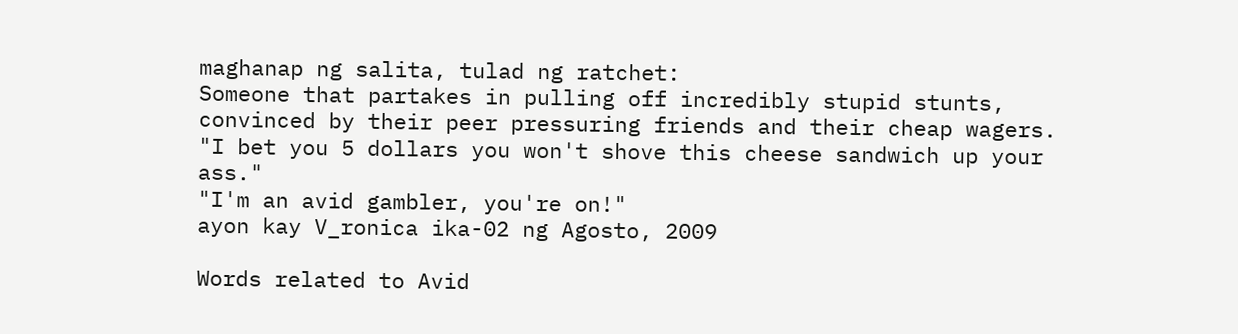maghanap ng salita, tulad ng ratchet:
Someone that partakes in pulling off incredibly stupid stunts, convinced by their peer pressuring friends and their cheap wagers.
"I bet you 5 dollars you won't shove this cheese sandwich up your ass."
"I'm an avid gambler, you're on!"
ayon kay V_ronica ika-02 ng Agosto, 2009

Words related to Avid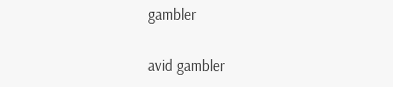gambler

avid gambler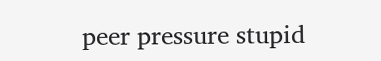peer pressure stupid